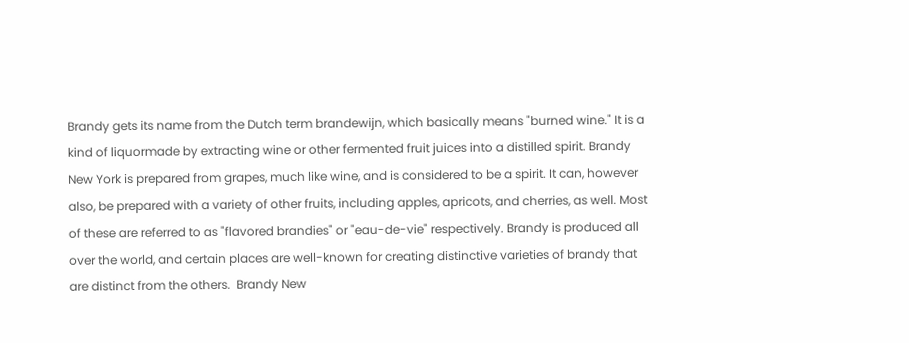Brandy gets its name from the Dutch term brandewijn, which basically means "burned wine." It is a kind of liquormade by extracting wine or other fermented fruit juices into a distilled spirit. Brandy New York is prepared from grapes, much like wine, and is considered to be a spirit. It can, however also, be prepared with a variety of other fruits, including apples, apricots, and cherries, as well. Most of these are referred to as "flavored brandies" or "eau-de-vie" respectively. Brandy is produced all over the world, and certain places are well-known for creating distinctive varieties of brandy that are distinct from the others.  Brandy New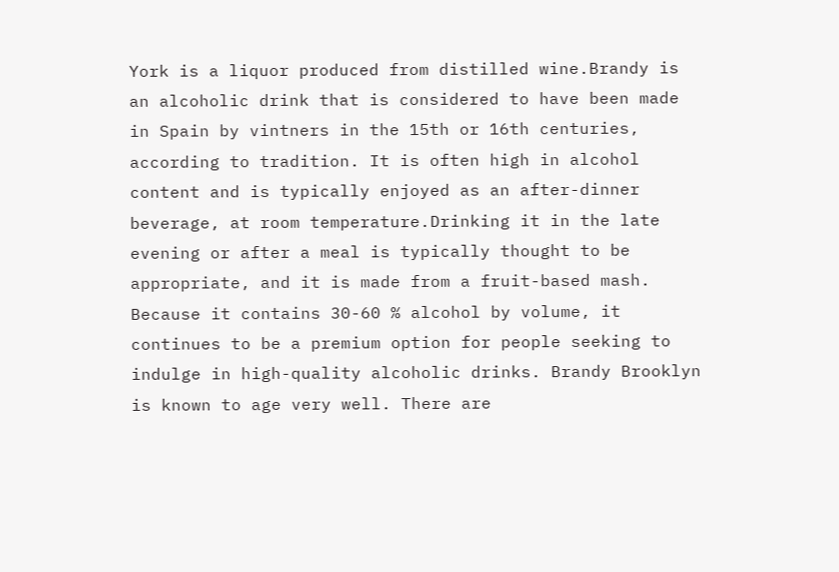York is a liquor produced from distilled wine.Brandy is an alcoholic drink that is considered to have been made in Spain by vintners in the 15th or 16th centuries, according to tradition. It is often high in alcohol content and is typically enjoyed as an after-dinner beverage, at room temperature.Drinking it in the late evening or after a meal is typically thought to be appropriate, and it is made from a fruit-based mash. Because it contains 30-60 % alcohol by volume, it continues to be a premium option for people seeking to indulge in high-quality alcoholic drinks. Brandy Brooklyn is known to age very well. There are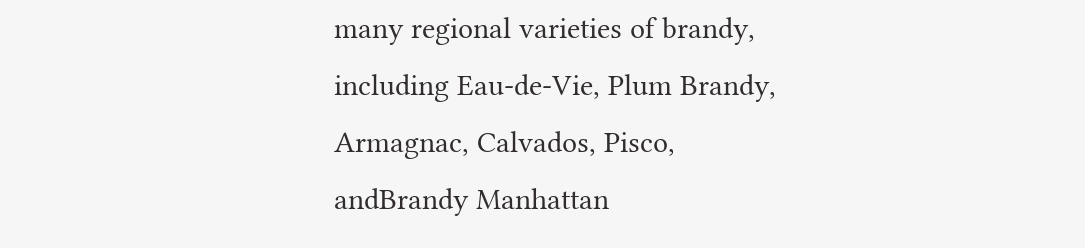many regional varieties of brandy, including Eau-de-Vie, Plum Brandy, Armagnac, Calvados, Pisco, andBrandy Manhattan